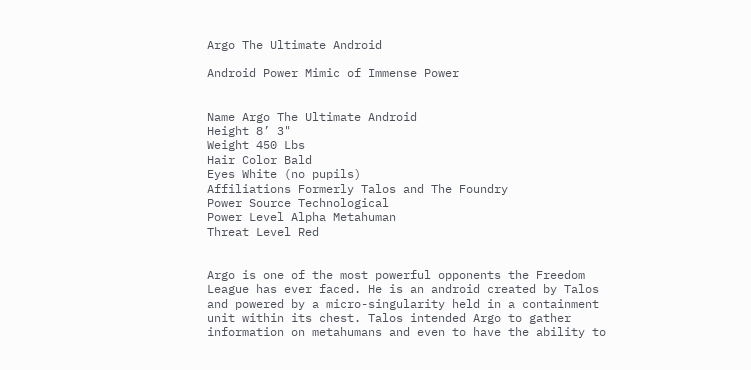Argo The Ultimate Android

Android Power Mimic of Immense Power


Name Argo The Ultimate Android
Height 8’ 3"
Weight 450 Lbs
Hair Color Bald
Eyes White (no pupils)
Affiliations Formerly Talos and The Foundry
Power Source Technological
Power Level Alpha Metahuman
Threat Level Red


Argo is one of the most powerful opponents the Freedom League has ever faced. He is an android created by Talos and powered by a micro-singularity held in a containment unit within its chest. Talos intended Argo to gather information on metahumans and even to have the ability to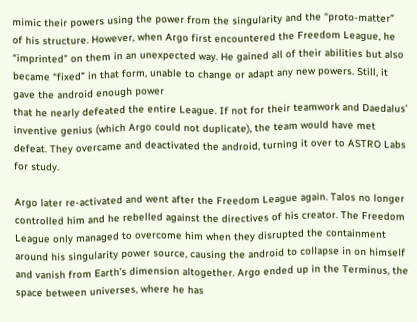mimic their powers using the power from the singularity and the “proto-matter” of his structure. However, when Argo first encountered the Freedom League, he “imprinted” on them in an unexpected way. He gained all of their abilities but also became “fixed” in that form, unable to change or adapt any new powers. Still, it gave the android enough power
that he nearly defeated the entire League. If not for their teamwork and Daedalus’ inventive genius (which Argo could not duplicate), the team would have met defeat. They overcame and deactivated the android, turning it over to ASTRO Labs for study.

Argo later re-activated and went after the Freedom League again. Talos no longer controlled him and he rebelled against the directives of his creator. The Freedom League only managed to overcome him when they disrupted the containment around his singularity power source, causing the android to collapse in on himself and vanish from Earth’s dimension altogether. Argo ended up in the Terminus, the space between universes, where he has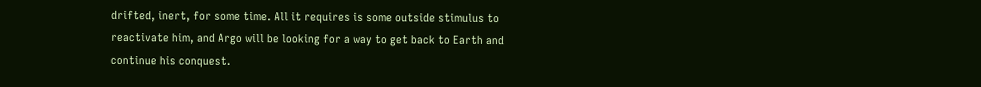drifted, inert, for some time. All it requires is some outside stimulus to reactivate him, and Argo will be looking for a way to get back to Earth and continue his conquest.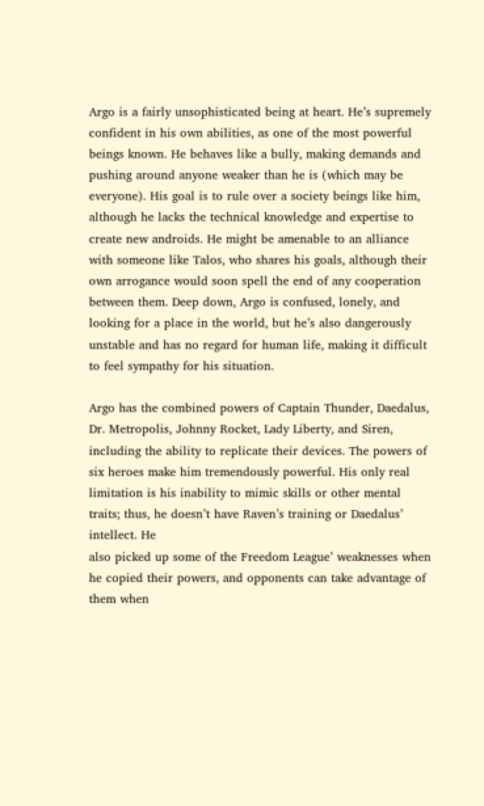Argo is a fairly unsophisticated being at heart. He’s supremely confident in his own abilities, as one of the most powerful beings known. He behaves like a bully, making demands and pushing around anyone weaker than he is (which may be everyone). His goal is to rule over a society beings like him, although he lacks the technical knowledge and expertise to create new androids. He might be amenable to an alliance with someone like Talos, who shares his goals, although their own arrogance would soon spell the end of any cooperation between them. Deep down, Argo is confused, lonely, and looking for a place in the world, but he’s also dangerously unstable and has no regard for human life, making it difficult to feel sympathy for his situation.

Argo has the combined powers of Captain Thunder, Daedalus, Dr. Metropolis, Johnny Rocket, Lady Liberty, and Siren, including the ability to replicate their devices. The powers of six heroes make him tremendously powerful. His only real limitation is his inability to mimic skills or other mental traits; thus, he doesn’t have Raven’s training or Daedalus’ intellect. He
also picked up some of the Freedom League’ weaknesses when he copied their powers, and opponents can take advantage of them when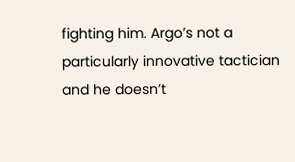fighting him. Argo’s not a particularly innovative tactician and he doesn’t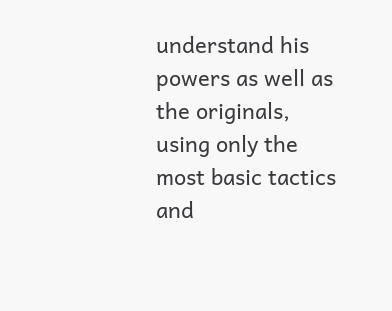understand his powers as well as the originals, using only the most basic tactics and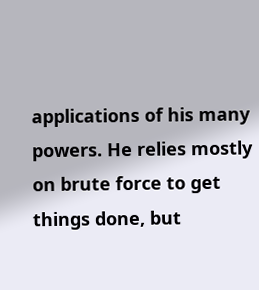applications of his many powers. He relies mostly on brute force to get things done, but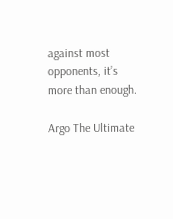against most opponents, it’s more than enough.

Argo The Ultimate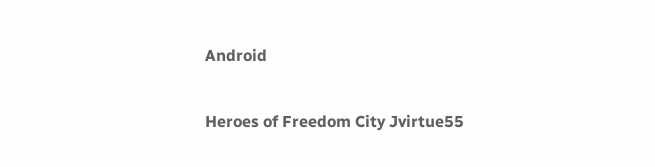Android

Heroes of Freedom City Jvirtue55